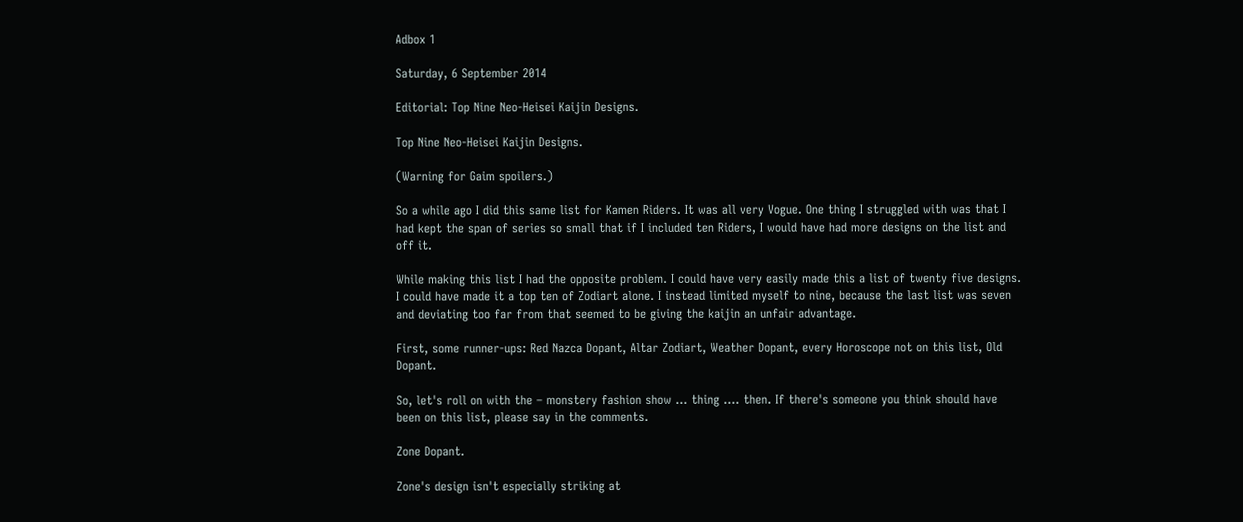Adbox 1

Saturday, 6 September 2014

Editorial: Top Nine Neo-Heisei Kaijin Designs.

Top Nine Neo-Heisei Kaijin Designs.

(Warning for Gaim spoilers.)

So a while ago I did this same list for Kamen Riders. It was all very Vogue. One thing I struggled with was that I had kept the span of series so small that if I included ten Riders, I would have had more designs on the list and off it.

While making this list I had the opposite problem. I could have very easily made this a list of twenty five designs. I could have made it a top ten of Zodiart alone. I instead limited myself to nine, because the last list was seven and deviating too far from that seemed to be giving the kaijin an unfair advantage.

First, some runner-ups: Red Nazca Dopant, Altar Zodiart, Weather Dopant, every Horoscope not on this list, Old Dopant.

So, let's roll on with the – monstery fashion show … thing …. then. If there's someone you think should have been on this list, please say in the comments.

Zone Dopant.

Zone's design isn't especially striking at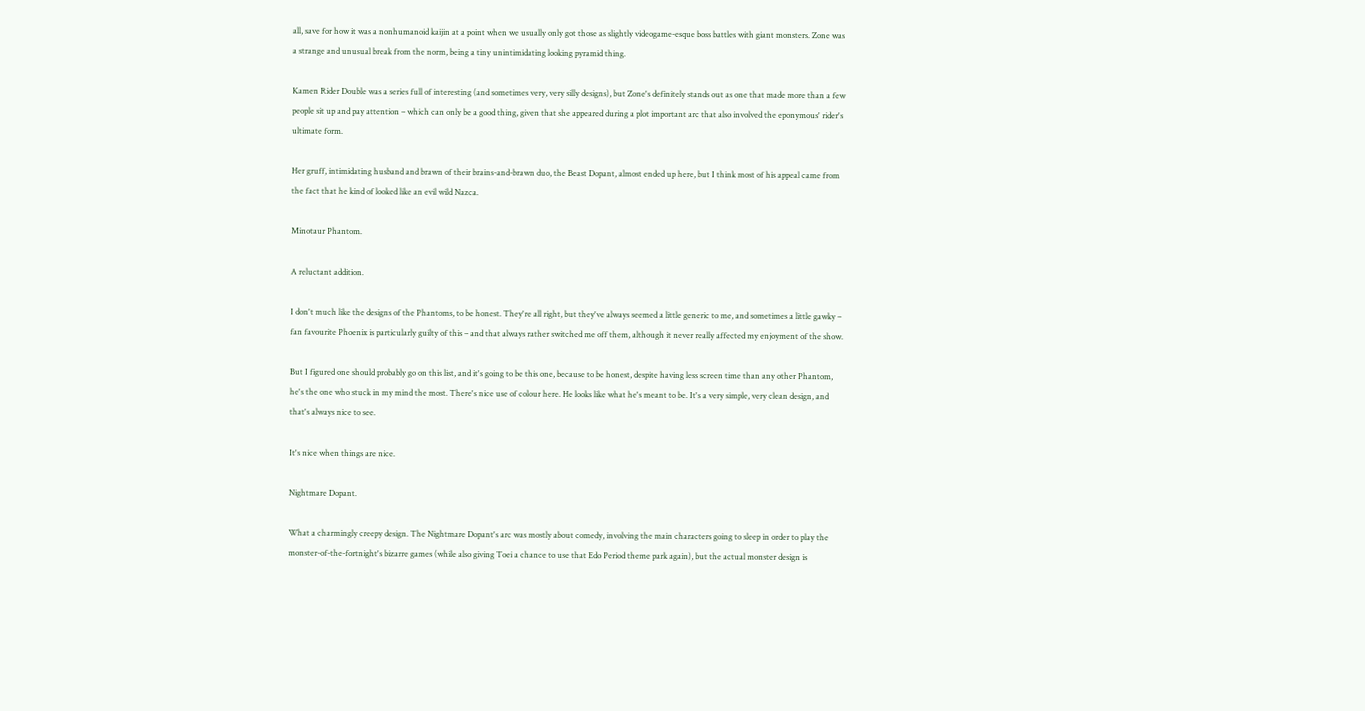all, save for how it was a nonhumanoid kaijin at a point when we usually only got those as slightly videogame-esque boss battles with giant monsters. Zone was a strange and unusual break from the norm, being a tiny unintimidating looking pyramid thing.

Kamen Rider Double was a series full of interesting (and sometimes very, very silly designs), but Zone's definitely stands out as one that made more than a few people sit up and pay attention – which can only be a good thing, given that she appeared during a plot important arc that also involved the eponymous' rider's ultimate form.

Her gruff, intimidating husband and brawn of their brains-and-brawn duo, the Beast Dopant, almost ended up here, but I think most of his appeal came from the fact that he kind of looked like an evil wild Nazca.

Minotaur Phantom.

A reluctant addition.

I don't much like the designs of the Phantoms, to be honest. They're all right, but they've always seemed a little generic to me, and sometimes a little gawky – fan favourite Phoenix is particularly guilty of this – and that always rather switched me off them, although it never really affected my enjoyment of the show.

But I figured one should probably go on this list, and it's going to be this one, because to be honest, despite having less screen time than any other Phantom, he's the one who stuck in my mind the most. There's nice use of colour here. He looks like what he's meant to be. It's a very simple, very clean design, and that's always nice to see.

It's nice when things are nice.

Nightmare Dopant.

What a charmingly creepy design. The Nightmare Dopant's arc was mostly about comedy, involving the main characters going to sleep in order to play the monster-of-the-fortnight's bizarre games (while also giving Toei a chance to use that Edo Period theme park again), but the actual monster design is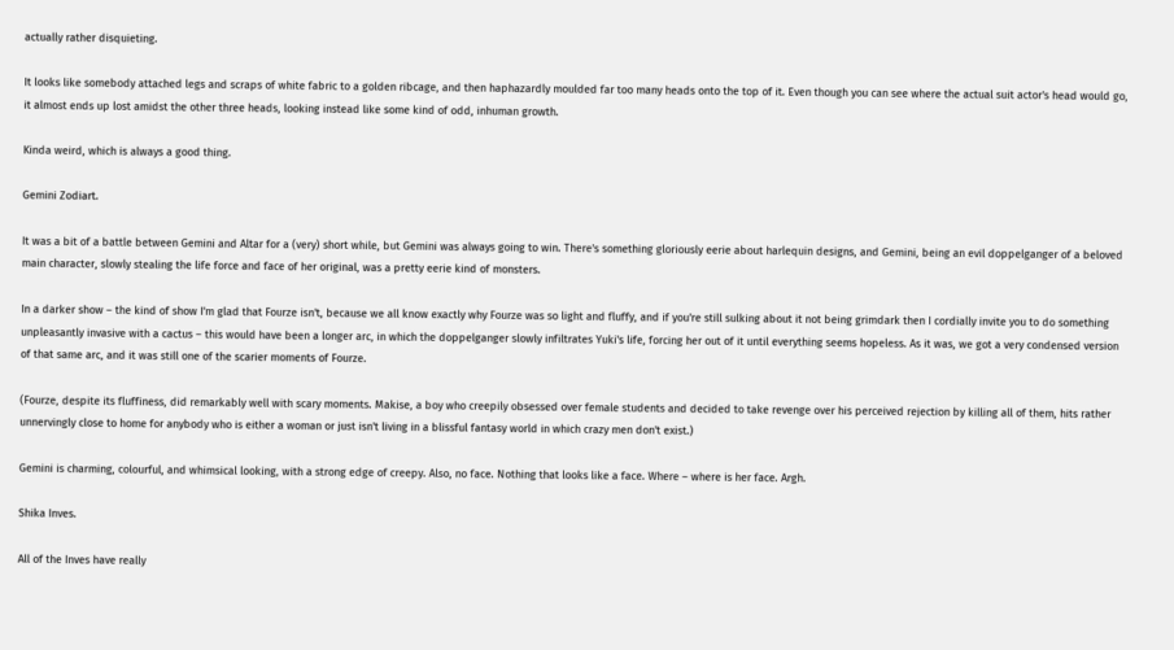actually rather disquieting.

It looks like somebody attached legs and scraps of white fabric to a golden ribcage, and then haphazardly moulded far too many heads onto the top of it. Even though you can see where the actual suit actor's head would go, it almost ends up lost amidst the other three heads, looking instead like some kind of odd, inhuman growth.

Kinda weird, which is always a good thing.

Gemini Zodiart.

It was a bit of a battle between Gemini and Altar for a (very) short while, but Gemini was always going to win. There's something gloriously eerie about harlequin designs, and Gemini, being an evil doppelganger of a beloved main character, slowly stealing the life force and face of her original, was a pretty eerie kind of monsters.

In a darker show – the kind of show I'm glad that Fourze isn't, because we all know exactly why Fourze was so light and fluffy, and if you're still sulking about it not being grimdark then I cordially invite you to do something unpleasantly invasive with a cactus – this would have been a longer arc, in which the doppelganger slowly infiltrates Yuki's life, forcing her out of it until everything seems hopeless. As it was, we got a very condensed version of that same arc, and it was still one of the scarier moments of Fourze.

(Fourze, despite its fluffiness, did remarkably well with scary moments. Makise, a boy who creepily obsessed over female students and decided to take revenge over his perceived rejection by killing all of them, hits rather unnervingly close to home for anybody who is either a woman or just isn't living in a blissful fantasy world in which crazy men don't exist.)

Gemini is charming, colourful, and whimsical looking, with a strong edge of creepy. Also, no face. Nothing that looks like a face. Where – where is her face. Argh.

Shika Inves.

All of the Inves have really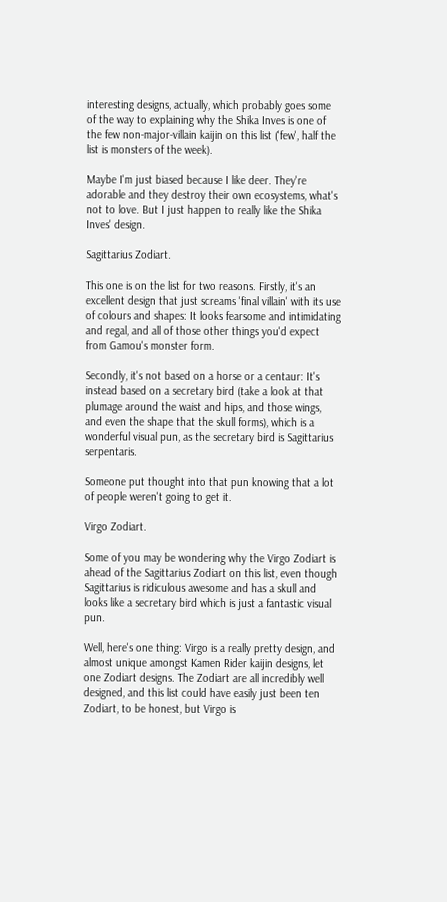interesting designs, actually, which probably goes some of the way to explaining why the Shika Inves is one of the few non-major-villain kaijin on this list ('few', half the list is monsters of the week).

Maybe I'm just biased because I like deer. They're adorable and they destroy their own ecosystems, what's not to love. But I just happen to really like the Shika Inves' design.

Sagittarius Zodiart.

This one is on the list for two reasons. Firstly, it's an excellent design that just screams 'final villain' with its use of colours and shapes: It looks fearsome and intimidating and regal, and all of those other things you'd expect from Gamou's monster form.

Secondly, it's not based on a horse or a centaur: It's instead based on a secretary bird (take a look at that plumage around the waist and hips, and those wings, and even the shape that the skull forms), which is a wonderful visual pun, as the secretary bird is Sagittarius serpentaris.

Someone put thought into that pun knowing that a lot of people weren't going to get it.

Virgo Zodiart.

Some of you may be wondering why the Virgo Zodiart is ahead of the Sagittarius Zodiart on this list, even though Sagittarius is ridiculous awesome and has a skull and looks like a secretary bird which is just a fantastic visual pun.

Well, here's one thing: Virgo is a really pretty design, and almost unique amongst Kamen Rider kaijin designs, let one Zodiart designs. The Zodiart are all incredibly well designed, and this list could have easily just been ten Zodiart, to be honest, but Virgo is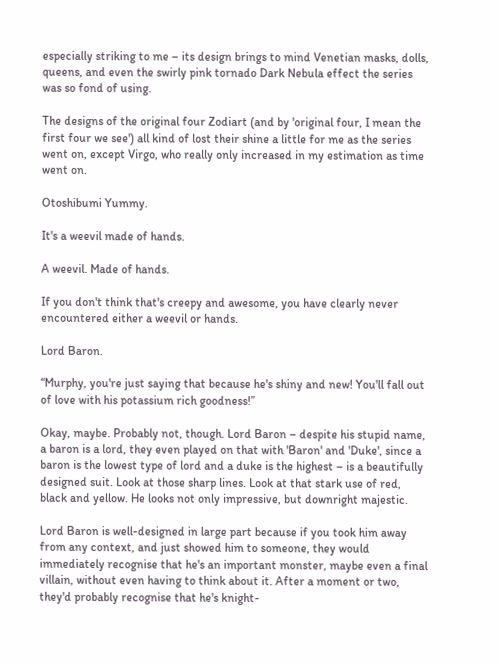especially striking to me – its design brings to mind Venetian masks, dolls, queens, and even the swirly pink tornado Dark Nebula effect the series was so fond of using.

The designs of the original four Zodiart (and by 'original four, I mean the first four we see') all kind of lost their shine a little for me as the series went on, except Virgo, who really only increased in my estimation as time went on.

Otoshibumi Yummy.

It's a weevil made of hands.

A weevil. Made of hands.

If you don't think that's creepy and awesome, you have clearly never encountered either a weevil or hands.

Lord Baron.

“Murphy, you're just saying that because he's shiny and new! You'll fall out of love with his potassium rich goodness!”

Okay, maybe. Probably not, though. Lord Baron – despite his stupid name, a baron is a lord, they even played on that with 'Baron' and 'Duke', since a baron is the lowest type of lord and a duke is the highest – is a beautifully designed suit. Look at those sharp lines. Look at that stark use of red, black and yellow. He looks not only impressive, but downright majestic.

Lord Baron is well-designed in large part because if you took him away from any context, and just showed him to someone, they would immediately recognise that he's an important monster, maybe even a final villain, without even having to think about it. After a moment or two, they'd probably recognise that he's knight-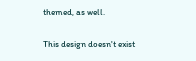themed, as well.

This design doesn't exist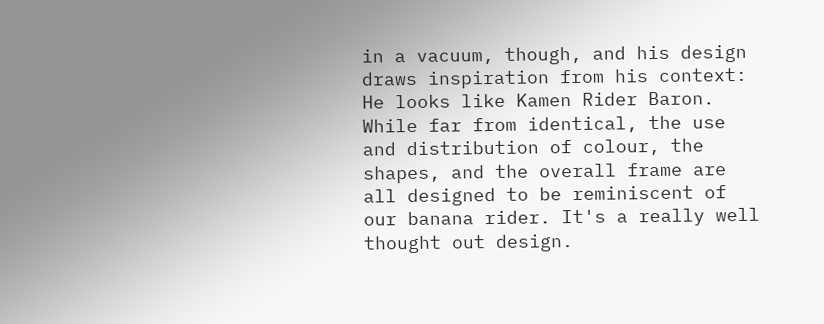in a vacuum, though, and his design draws inspiration from his context: He looks like Kamen Rider Baron. While far from identical, the use and distribution of colour, the shapes, and the overall frame are all designed to be reminiscent of our banana rider. It's a really well thought out design.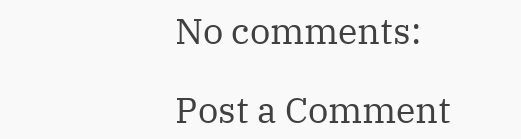No comments:

Post a Comment